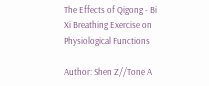The Effects of Qigong - Bi Xi Breathing Exercise on Physiological Functions

Author: Shen Z//Tone A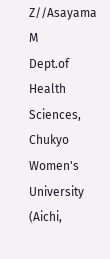Z//Asayama M
Dept.of Health Sciences, Chukyo Women's University (Aichi,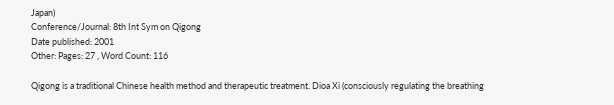Japan)
Conference/Journal: 8th Int Sym on Qigong
Date published: 2001
Other: Pages: 27 , Word Count: 116

Qigong is a traditional Chinese health method and therapeutic treatment. Dioa Xi (consciously regulating the breathing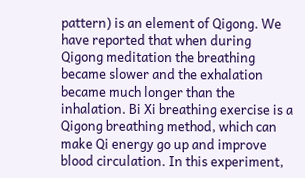pattern) is an element of Qigong. We have reported that when during Qigong meditation the breathing became slower and the exhalation became much longer than the inhalation. Bi Xi breathing exercise is a Qigong breathing method, which can make Qi energy go up and improve blood circulation. In this experiment,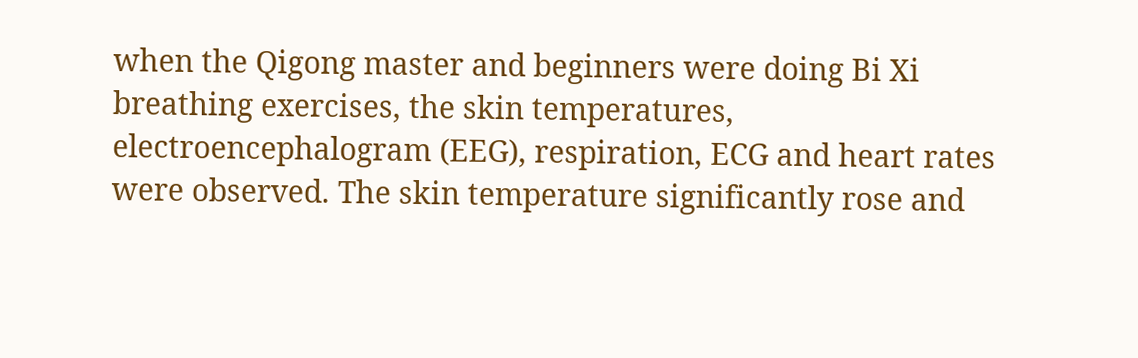when the Qigong master and beginners were doing Bi Xi breathing exercises, the skin temperatures, electroencephalogram (EEG), respiration, ECG and heart rates were observed. The skin temperature significantly rose and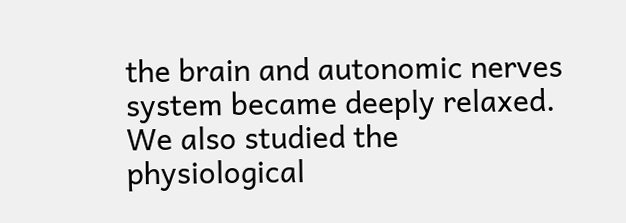the brain and autonomic nerves system became deeply relaxed. We also studied the physiological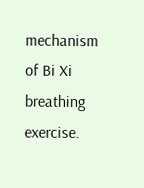mechanism of Bi Xi breathing exercise.